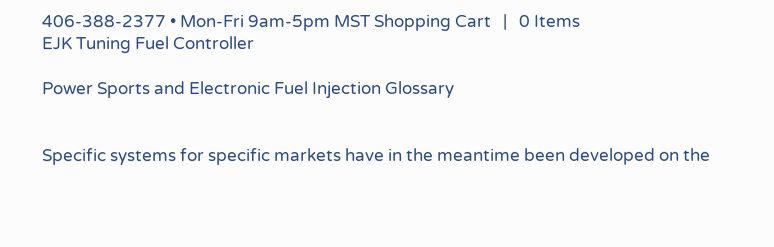406-388-2377 • Mon-Fri 9am-5pm MST Shopping Cart   |   0 Items
EJK Tuning Fuel Controller

Power Sports and Electronic Fuel Injection Glossary


Specific systems for specific markets have in the meantime been developed on the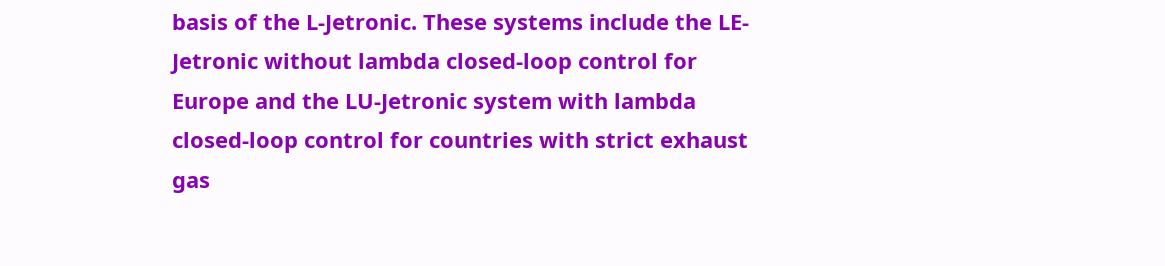basis of the L-Jetronic. These systems include the LE-Jetronic without lambda closed-loop control for Europe and the LU-Jetronic system with lambda closed-loop control for countries with strict exhaust gas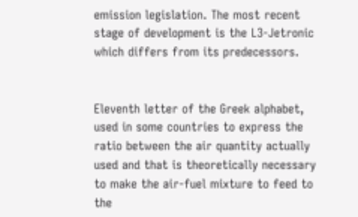emission legislation. The most recent stage of development is the L3-Jetronic which differs from its predecessors.


Eleventh letter of the Greek alphabet, used in some countries to express the ratio between the air quantity actually used and that is theoretically necessary to make the air-fuel mixture to feed to the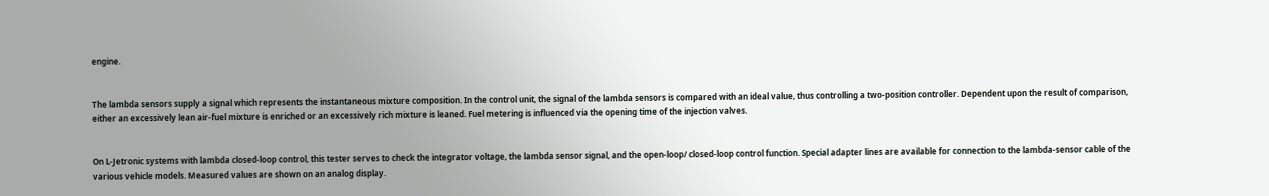engine.


The lambda sensors supply a signal which represents the instantaneous mixture composition. In the control unit, the signal of the lambda sensors is compared with an ideal value, thus controlling a two-position controller. Dependent upon the result of comparison, either an excessively lean air-fuel mixture is enriched or an excessively rich mixture is leaned. Fuel metering is influenced via the opening time of the injection valves.


On L-Jetronic systems with lambda closed-loop control, this tester serves to check the integrator voltage, the lambda sensor signal, and the open-loop/ closed-loop control function. Special adapter lines are available for connection to the lambda-sensor cable of the various vehicle models. Measured values are shown on an analog display.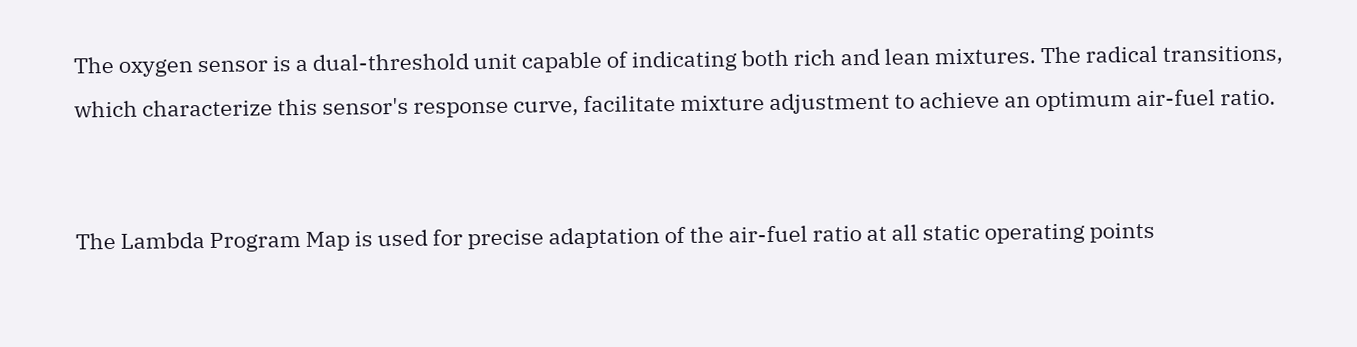The oxygen sensor is a dual-threshold unit capable of indicating both rich and lean mixtures. The radical transitions, which characterize this sensor's response curve, facilitate mixture adjustment to achieve an optimum air-fuel ratio.


The Lambda Program Map is used for precise adaptation of the air-fuel ratio at all static operating points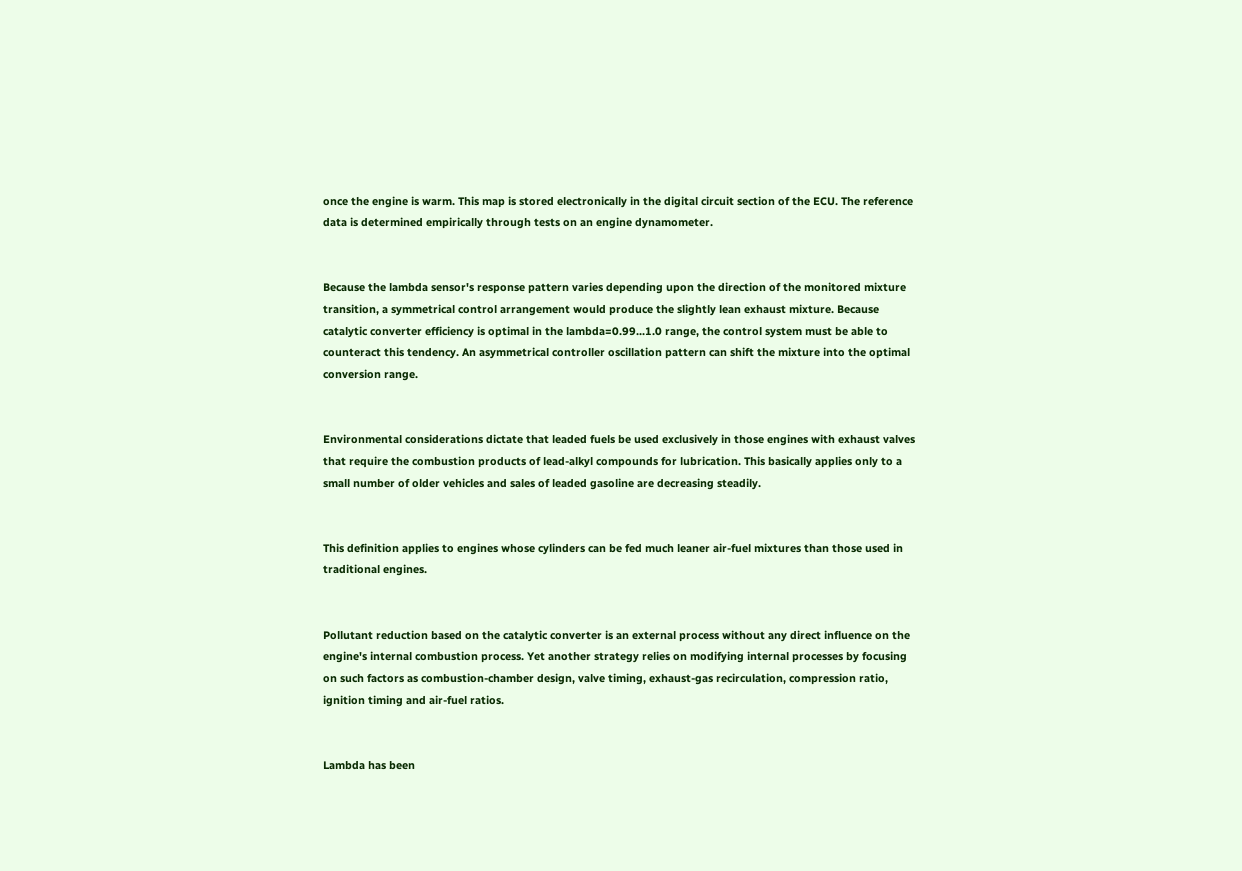once the engine is warm. This map is stored electronically in the digital circuit section of the ECU. The reference data is determined empirically through tests on an engine dynamometer.


Because the lambda sensor's response pattern varies depending upon the direction of the monitored mixture transition, a symmetrical control arrangement would produce the slightly lean exhaust mixture. Because catalytic converter efficiency is optimal in the lambda=0.99...1.0 range, the control system must be able to counteract this tendency. An asymmetrical controller oscillation pattern can shift the mixture into the optimal conversion range.


Environmental considerations dictate that leaded fuels be used exclusively in those engines with exhaust valves that require the combustion products of lead-alkyl compounds for lubrication. This basically applies only to a small number of older vehicles and sales of leaded gasoline are decreasing steadily.


This definition applies to engines whose cylinders can be fed much leaner air-fuel mixtures than those used in traditional engines.


Pollutant reduction based on the catalytic converter is an external process without any direct influence on the engine's internal combustion process. Yet another strategy relies on modifying internal processes by focusing on such factors as combustion-chamber design, valve timing, exhaust-gas recirculation, compression ratio, ignition timing and air-fuel ratios.


Lambda has been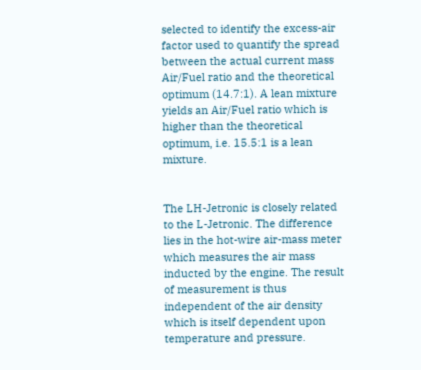selected to identify the excess-air factor used to quantify the spread between the actual current mass Air/Fuel ratio and the theoretical optimum (14.7:1). A lean mixture yields an Air/Fuel ratio which is higher than the theoretical optimum, i.e. 15.5:1 is a lean mixture.


The LH-Jetronic is closely related to the L-Jetronic. The difference lies in the hot-wire air-mass meter which measures the air mass inducted by the engine. The result of measurement is thus independent of the air density which is itself dependent upon temperature and pressure.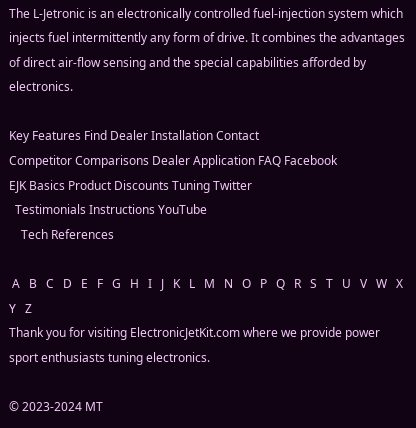The L-Jetronic is an electronically controlled fuel-injection system which injects fuel intermittently any form of drive. It combines the advantages of direct air-flow sensing and the special capabilities afforded by electronics.

Key Features Find Dealer Installation Contact
Competitor Comparisons Dealer Application FAQ Facebook
EJK Basics Product Discounts Tuning Twitter
  Testimonials Instructions YouTube
    Tech References

 A   B   C   D   E   F   G   H   I   J   K   L   M   N   O   P   Q   R   S   T   U   V   W   X   Y   Z
Thank you for visiting ElectronicJetKit.com where we provide power sport enthusiasts tuning electronics.

© 2023-2024 MT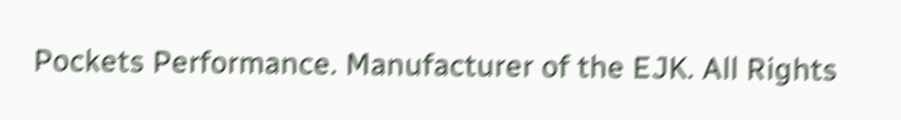Pockets Performance. Manufacturer of the EJK. All Rights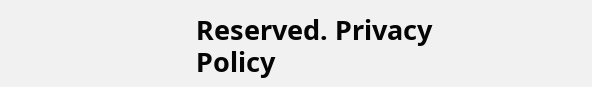Reserved. Privacy Policy